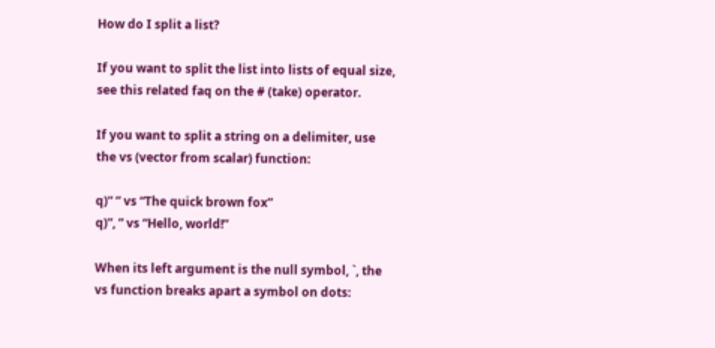How do I split a list?

If you want to split the list into lists of equal size, see this related faq on the # (take) operator.

If you want to split a string on a delimiter, use the vs (vector from scalar) function:

q)” ” vs “The quick brown fox”
q)”, ” vs “Hello, world!”

When its left argument is the null symbol, `, the vs function breaks apart a symbol on dots: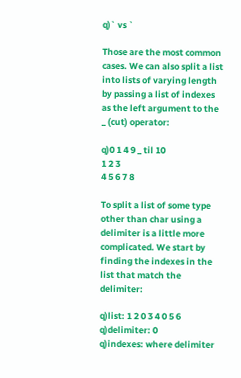q)` vs `

Those are the most common cases. We can also split a list into lists of varying length by passing a list of indexes as the left argument to the _ (cut) operator:

q)0 1 4 9 _ til 10
1 2 3
4 5 6 7 8

To split a list of some type other than char using a delimiter is a little more complicated. We start by finding the indexes in the list that match the delimiter:

q)list: 1 2 0 3 4 0 5 6
q)delimiter: 0
q)indexes: where delimiter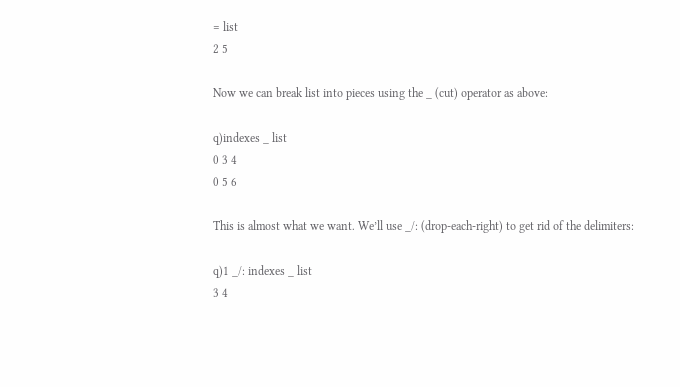= list
2 5

Now we can break list into pieces using the _ (cut) operator as above:

q)indexes _ list
0 3 4
0 5 6

This is almost what we want. We’ll use _/: (drop-each-right) to get rid of the delimiters:

q)1 _/: indexes _ list
3 4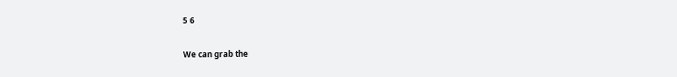5 6

We can grab the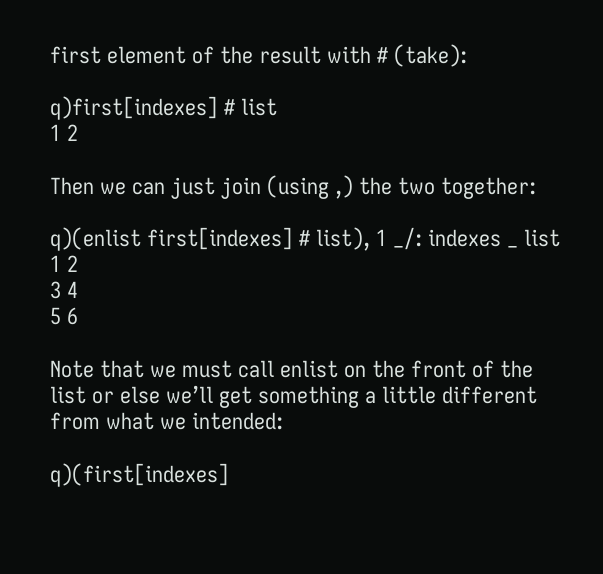first element of the result with # (take):

q)first[indexes] # list
1 2

Then we can just join (using ,) the two together:

q)(enlist first[indexes] # list), 1 _/: indexes _ list
1 2
3 4
5 6

Note that we must call enlist on the front of the list or else we’ll get something a little different from what we intended:

q)(first[indexes]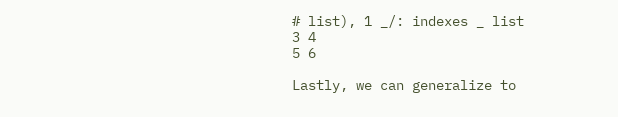# list), 1 _/: indexes _ list
3 4
5 6

Lastly, we can generalize to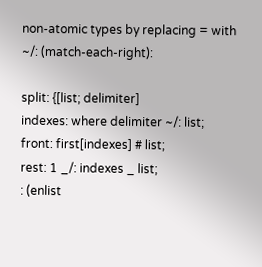non-atomic types by replacing = with ~/: (match-each-right):

split: {[list; delimiter]
indexes: where delimiter ~/: list;
front: first[indexes] # list;
rest: 1 _/: indexes _ list;
: (enlist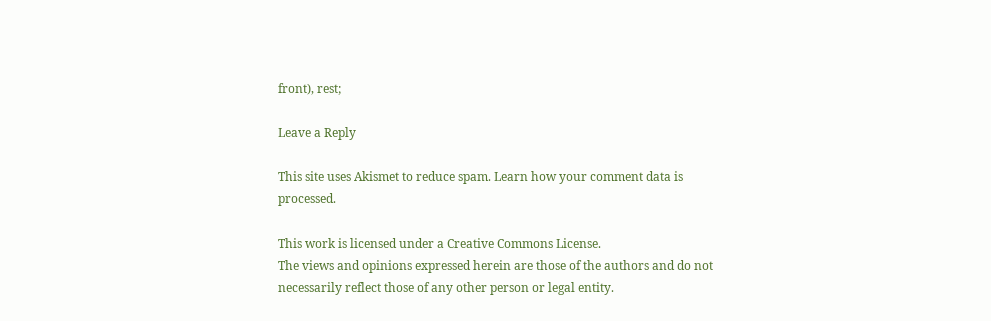front), rest;

Leave a Reply

This site uses Akismet to reduce spam. Learn how your comment data is processed.

This work is licensed under a Creative Commons License.
The views and opinions expressed herein are those of the authors and do not necessarily reflect those of any other person or legal entity.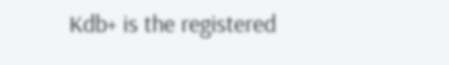Kdb+ is the registered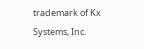trademark of Kx Systems, Inc.